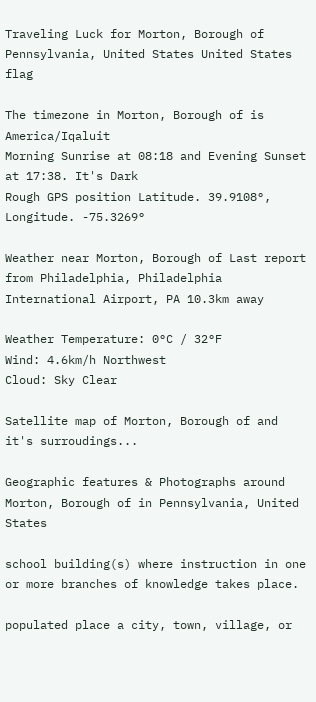Traveling Luck for Morton, Borough of Pennsylvania, United States United States flag

The timezone in Morton, Borough of is America/Iqaluit
Morning Sunrise at 08:18 and Evening Sunset at 17:38. It's Dark
Rough GPS position Latitude. 39.9108°, Longitude. -75.3269°

Weather near Morton, Borough of Last report from Philadelphia, Philadelphia International Airport, PA 10.3km away

Weather Temperature: 0°C / 32°F
Wind: 4.6km/h Northwest
Cloud: Sky Clear

Satellite map of Morton, Borough of and it's surroudings...

Geographic features & Photographs around Morton, Borough of in Pennsylvania, United States

school building(s) where instruction in one or more branches of knowledge takes place.

populated place a city, town, village, or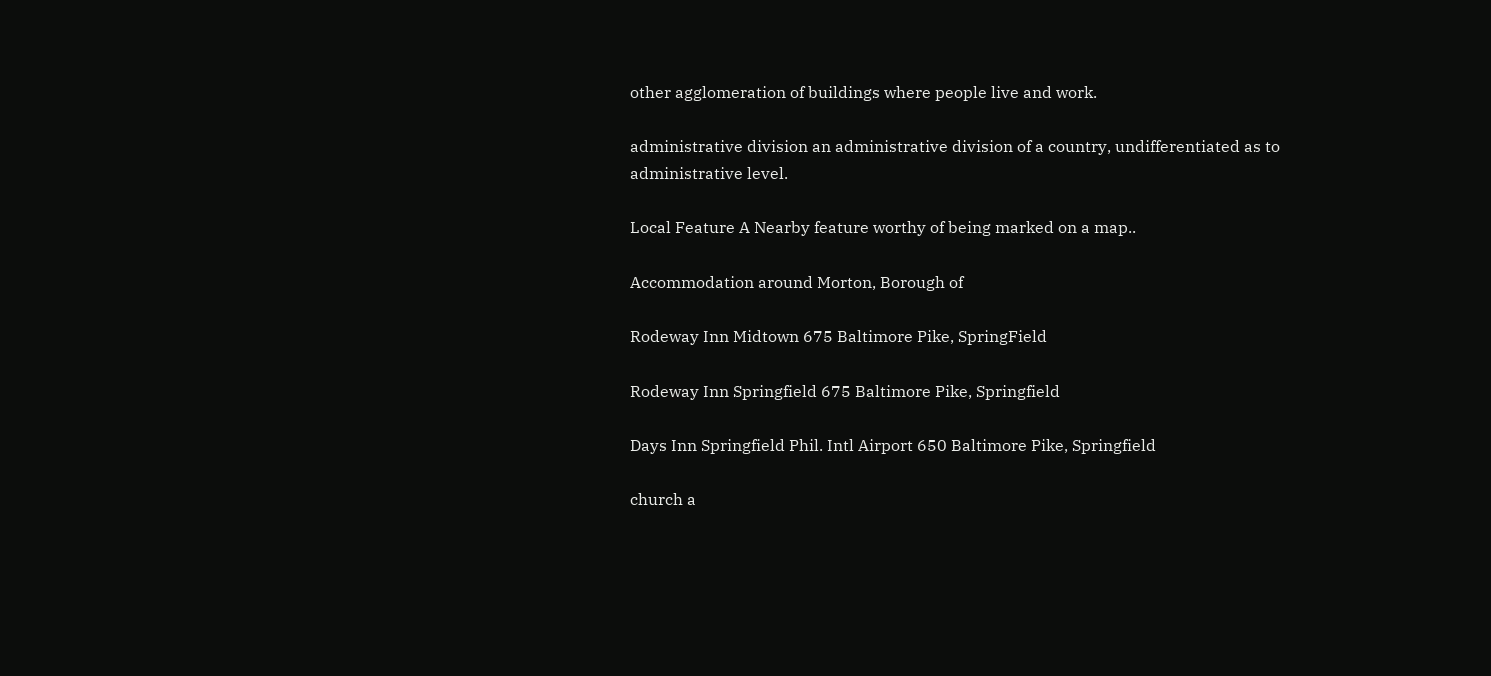other agglomeration of buildings where people live and work.

administrative division an administrative division of a country, undifferentiated as to administrative level.

Local Feature A Nearby feature worthy of being marked on a map..

Accommodation around Morton, Borough of

Rodeway Inn Midtown 675 Baltimore Pike, SpringField

Rodeway Inn Springfield 675 Baltimore Pike, Springfield

Days Inn Springfield Phil. Intl Airport 650 Baltimore Pike, Springfield

church a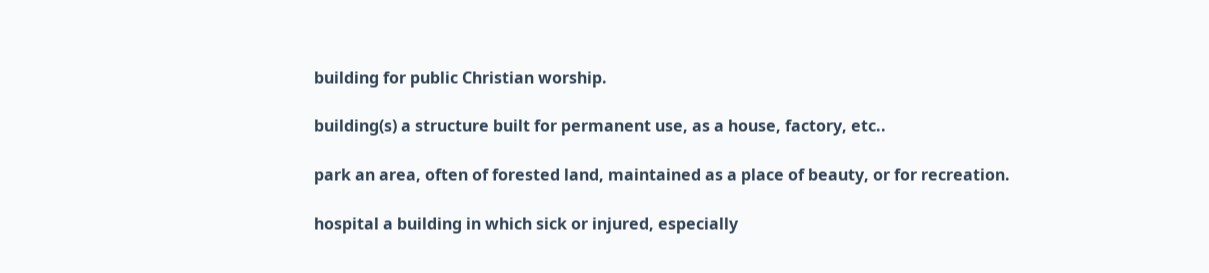building for public Christian worship.

building(s) a structure built for permanent use, as a house, factory, etc..

park an area, often of forested land, maintained as a place of beauty, or for recreation.

hospital a building in which sick or injured, especially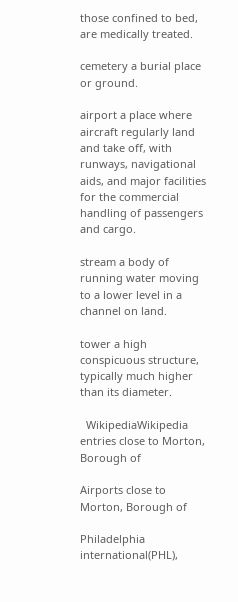those confined to bed, are medically treated.

cemetery a burial place or ground.

airport a place where aircraft regularly land and take off, with runways, navigational aids, and major facilities for the commercial handling of passengers and cargo.

stream a body of running water moving to a lower level in a channel on land.

tower a high conspicuous structure, typically much higher than its diameter.

  WikipediaWikipedia entries close to Morton, Borough of

Airports close to Morton, Borough of

Philadelphia international(PHL),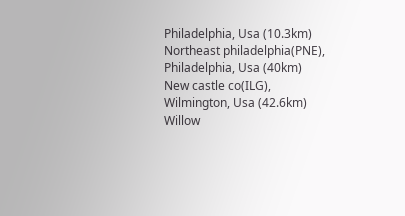Philadelphia, Usa (10.3km)
Northeast philadelphia(PNE), Philadelphia, Usa (40km)
New castle co(ILG), Wilmington, Usa (42.6km)
Willow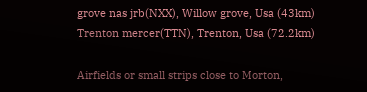grove nas jrb(NXX), Willow grove, Usa (43km)
Trenton mercer(TTN), Trenton, Usa (72.2km)

Airfields or small strips close to Morton,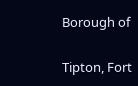Borough of

Tipton, Fort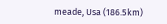meade, Usa (186.5km)